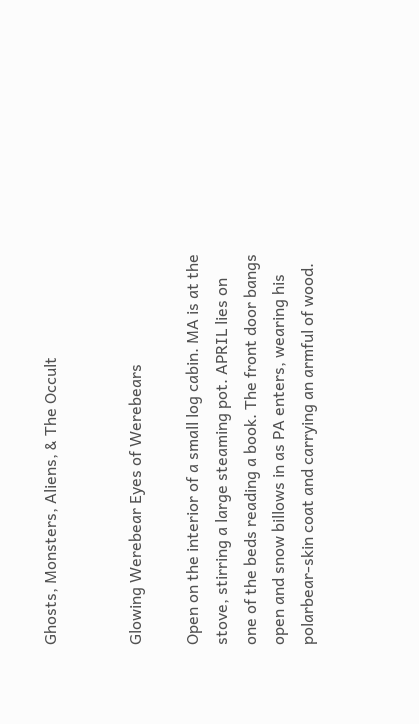Ghosts, Monsters, Aliens, & The Occult


Glowing Werebear Eyes of Werebears

Open on the interior of a small log cabin. MA is at the stove, stirring a large steaming pot. APRIL lies on one of the beds reading a book. The front door bangs open and snow billows in as PA enters, wearing his polarbear-skin coat and carrying an armful of wood.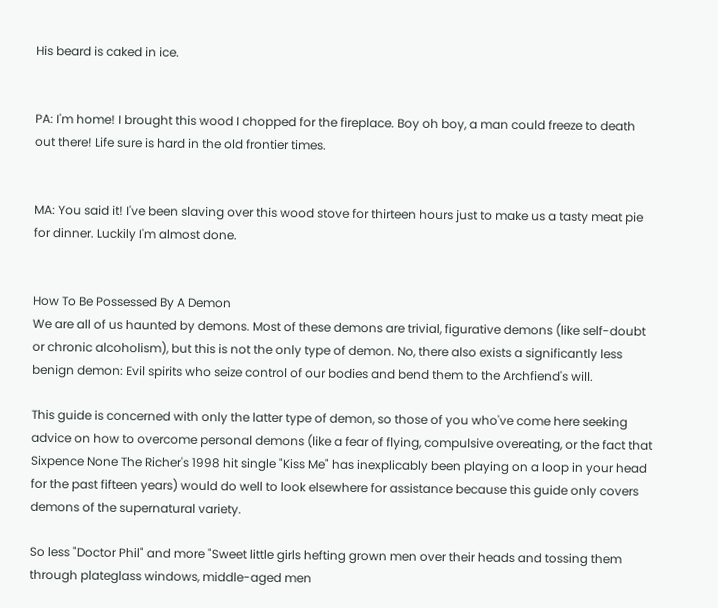His beard is caked in ice.


PA: I'm home! I brought this wood I chopped for the fireplace. Boy oh boy, a man could freeze to death out there! Life sure is hard in the old frontier times.


MA: You said it! I've been slaving over this wood stove for thirteen hours just to make us a tasty meat pie for dinner. Luckily I'm almost done.


How To Be Possessed By A Demon
We are all of us haunted by demons. Most of these demons are trivial, figurative demons (like self-doubt or chronic alcoholism), but this is not the only type of demon. No, there also exists a significantly less benign demon: Evil spirits who seize control of our bodies and bend them to the Archfiend's will.

This guide is concerned with only the latter type of demon, so those of you who've come here seeking advice on how to overcome personal demons (like a fear of flying, compulsive overeating, or the fact that Sixpence None The Richer's 1998 hit single "Kiss Me" has inexplicably been playing on a loop in your head for the past fifteen years) would do well to look elsewhere for assistance because this guide only covers demons of the supernatural variety.

So less "Doctor Phil" and more "Sweet little girls hefting grown men over their heads and tossing them through plateglass windows, middle-aged men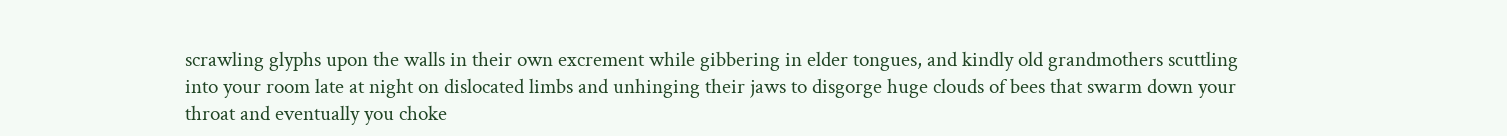scrawling glyphs upon the walls in their own excrement while gibbering in elder tongues, and kindly old grandmothers scuttling into your room late at night on dislocated limbs and unhinging their jaws to disgorge huge clouds of bees that swarm down your throat and eventually you choke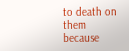to death on them because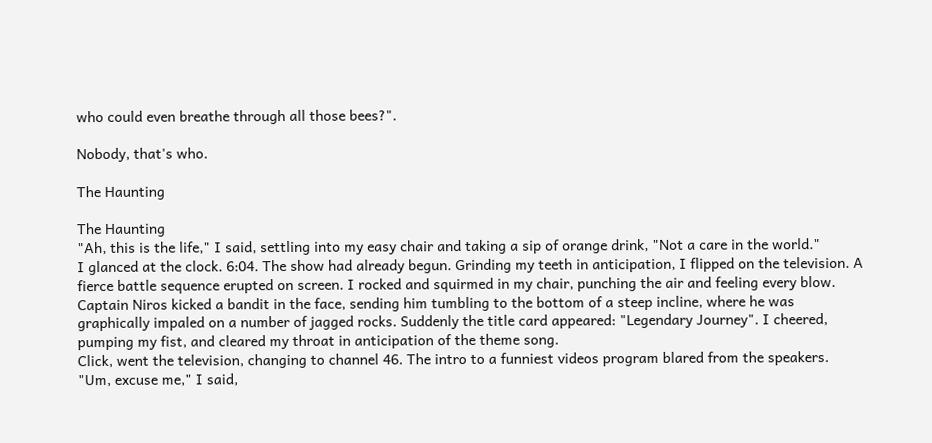who could even breathe through all those bees?".

Nobody, that's who.

The Haunting

The Haunting
"Ah, this is the life," I said, settling into my easy chair and taking a sip of orange drink, "Not a care in the world."
I glanced at the clock. 6:04. The show had already begun. Grinding my teeth in anticipation, I flipped on the television. A fierce battle sequence erupted on screen. I rocked and squirmed in my chair, punching the air and feeling every blow. Captain Niros kicked a bandit in the face, sending him tumbling to the bottom of a steep incline, where he was graphically impaled on a number of jagged rocks. Suddenly the title card appeared: "Legendary Journey". I cheered, pumping my fist, and cleared my throat in anticipation of the theme song.
Click, went the television, changing to channel 46. The intro to a funniest videos program blared from the speakers.
"Um, excuse me," I said,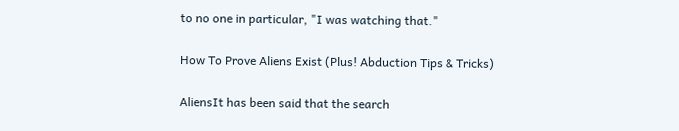to no one in particular, "I was watching that."

How To Prove Aliens Exist (Plus! Abduction Tips & Tricks)

AliensIt has been said that the search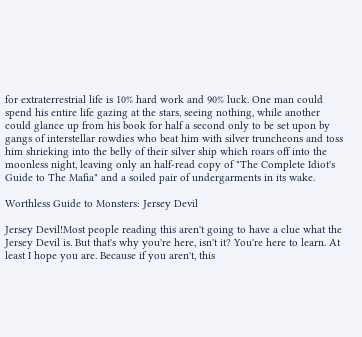for extraterrestrial life is 10% hard work and 90% luck. One man could spend his entire life gazing at the stars, seeing nothing, while another could glance up from his book for half a second only to be set upon by gangs of interstellar rowdies who beat him with silver truncheons and toss him shrieking into the belly of their silver ship which roars off into the moonless night, leaving only an half-read copy of "The Complete Idiot's Guide to The Mafia" and a soiled pair of undergarments in its wake.

Worthless Guide to Monsters: Jersey Devil

Jersey Devil!Most people reading this aren't going to have a clue what the Jersey Devil is. But that's why you're here, isn't it? You're here to learn. At least I hope you are. Because if you aren't, this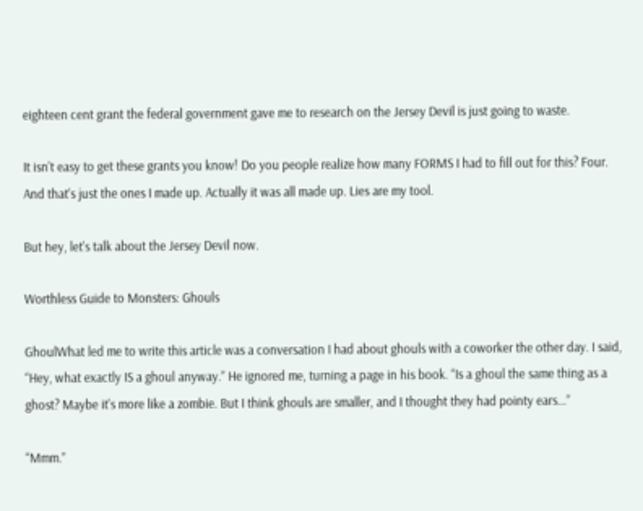eighteen cent grant the federal government gave me to research on the Jersey Devil is just going to waste.

It isn't easy to get these grants you know! Do you people realize how many FORMS I had to fill out for this? Four. And that's just the ones I made up. Actually it was all made up. Lies are my tool.

But hey, let's talk about the Jersey Devil now.

Worthless Guide to Monsters: Ghouls

GhoulWhat led me to write this article was a conversation I had about ghouls with a coworker the other day. I said, “Hey, what exactly IS a ghoul anyway.” He ignored me, turning a page in his book. “Is a ghoul the same thing as a ghost? Maybe it's more like a zombie. But I think ghouls are smaller, and I thought they had pointy ears...”

“Mmm.”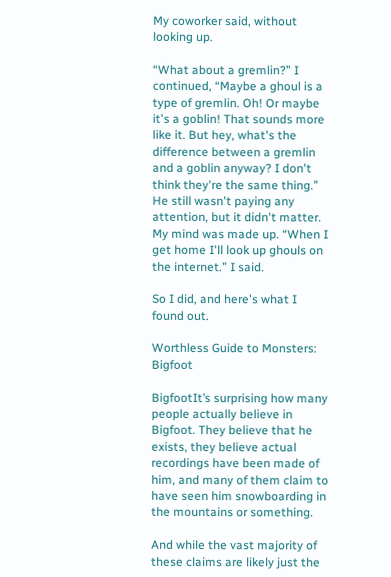My coworker said, without looking up.

“What about a gremlin?” I continued, “Maybe a ghoul is a type of gremlin. Oh! Or maybe it's a goblin! That sounds more like it. But hey, what's the difference between a gremlin and a goblin anyway? I don't think they're the same thing.” He still wasn't paying any attention, but it didn't matter. My mind was made up. “When I get home I'll look up ghouls on the internet.” I said.

So I did, and here's what I found out.

Worthless Guide to Monsters: Bigfoot

BigfootIt’s surprising how many people actually believe in Bigfoot. They believe that he exists, they believe actual recordings have been made of him, and many of them claim to have seen him snowboarding in the mountains or something.

And while the vast majority of these claims are likely just the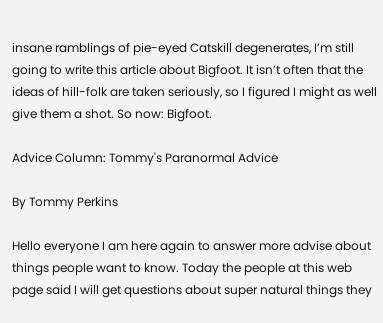insane ramblings of pie-eyed Catskill degenerates, I’m still going to write this article about Bigfoot. It isn’t often that the ideas of hill-folk are taken seriously, so I figured I might as well give them a shot. So now: Bigfoot.

Advice Column: Tommy's Paranormal Advice

By Tommy Perkins

Hello everyone I am here again to answer more advise about things people want to know. Today the people at this web page said I will get questions about super natural things they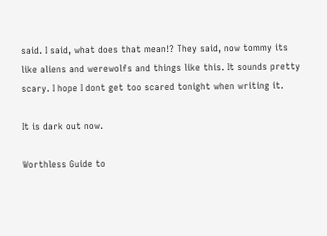said. I said, what does that mean!? They said, now tommy its like aliens and werewolfs and things like this. It sounds pretty scary. I hope I dont get too scared tonight when writing it.

It is dark out now.

Worthless Guide to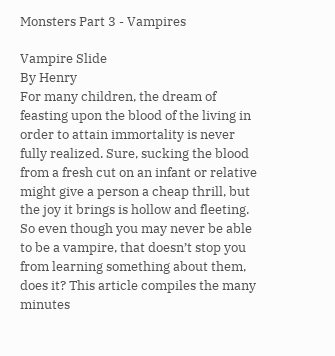Monsters Part 3 - Vampires

Vampire Slide
By Henry
For many children, the dream of feasting upon the blood of the living in order to attain immortality is never fully realized. Sure, sucking the blood from a fresh cut on an infant or relative might give a person a cheap thrill, but the joy it brings is hollow and fleeting. So even though you may never be able to be a vampire, that doesn’t stop you from learning something about them, does it? This article compiles the many minutes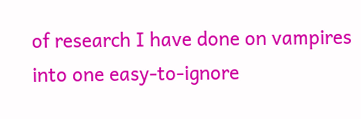of research I have done on vampires into one easy-to-ignore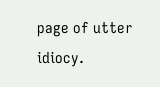page of utter idiocy.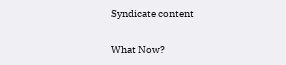Syndicate content

What Now?